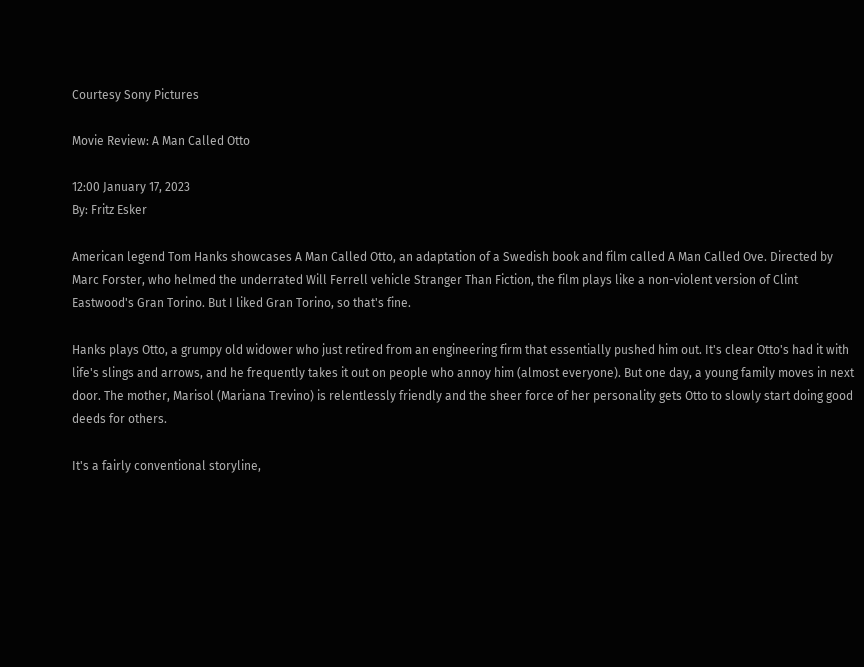Courtesy Sony Pictures

Movie Review: A Man Called Otto

12:00 January 17, 2023
By: Fritz Esker

American legend Tom Hanks showcases A Man Called Otto, an adaptation of a Swedish book and film called A Man Called Ove. Directed by Marc Forster, who helmed the underrated Will Ferrell vehicle Stranger Than Fiction, the film plays like a non-violent version of Clint Eastwood's Gran Torino. But I liked Gran Torino, so that's fine.

Hanks plays Otto, a grumpy old widower who just retired from an engineering firm that essentially pushed him out. It's clear Otto's had it with life's slings and arrows, and he frequently takes it out on people who annoy him (almost everyone). But one day, a young family moves in next door. The mother, Marisol (Mariana Trevino) is relentlessly friendly and the sheer force of her personality gets Otto to slowly start doing good deeds for others.

It's a fairly conventional storyline,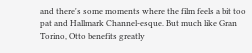and there's some moments where the film feels a bit too pat and Hallmark Channel-esque. But much like Gran Torino, Otto benefits greatly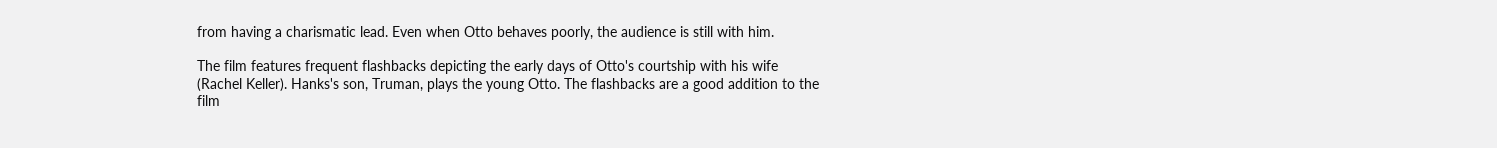from having a charismatic lead. Even when Otto behaves poorly, the audience is still with him.

The film features frequent flashbacks depicting the early days of Otto's courtship with his wife (Rachel Keller). Hanks's son, Truman, plays the young Otto. The flashbacks are a good addition to the film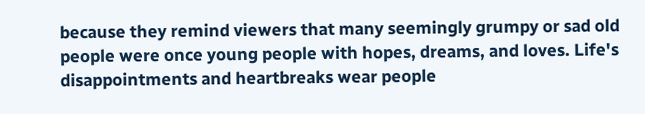because they remind viewers that many seemingly grumpy or sad old people were once young people with hopes, dreams, and loves. Life's disappointments and heartbreaks wear people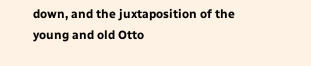down, and the juxtaposition of the young and old Otto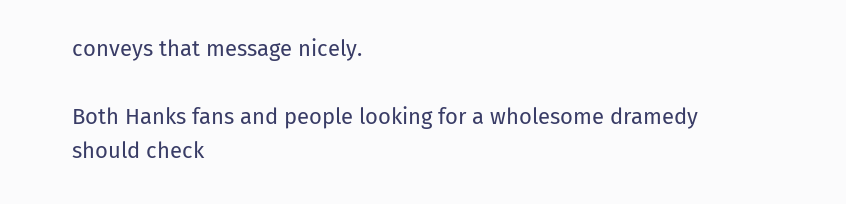conveys that message nicely.

Both Hanks fans and people looking for a wholesome dramedy should check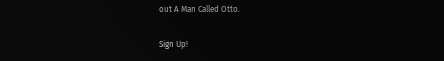out A Man Called Otto.

Sign Up!